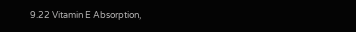9.22 Vitamin E Absorption,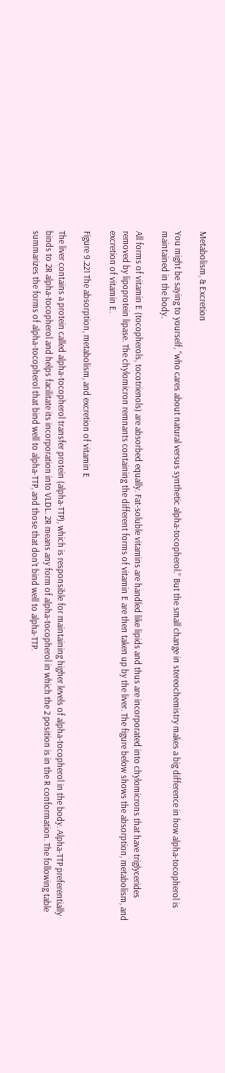Metabolism, & Excretion

You might be saying to yourself, “who cares about natural versus synthetic alpha-tocopherol.” But the small change in stereochemistry makes a big difference in how alpha-tocopherol is maintained in the body.

All forms of vitamin E (tocopherols, tocotrienols) are absorbed equally. Fat-soluble vitamins are handled like lipids and thus are incorporated into chylomicrons that have triglycerides removed by lipoprotein lipase. The chylomicron remnants containing the different forms of vitamin E are then taken up by the liver. The figure below shows the absorption, metabolism, and excretion of vitamin E.

Figure 9.221 The absorption, metabolism, and excretion of vitamin E

The liver contains a protein called alpha-tocopherol transfer protein (alpha-TTP), which is responsible for maintaining higher levels of alpha-tocopherol in the body. Alpha-TTP preferentially binds to 2R alpha-tocopherol and helps facilitate its incorporation into VLDL. 2R means any form of alpha-tocopherol in which the 2 position is in the R conformation. The following table summarizes the forms of alpha-tocopherol that bind well to alpha-TTP, and those that don’t bind well to alpha-TTP.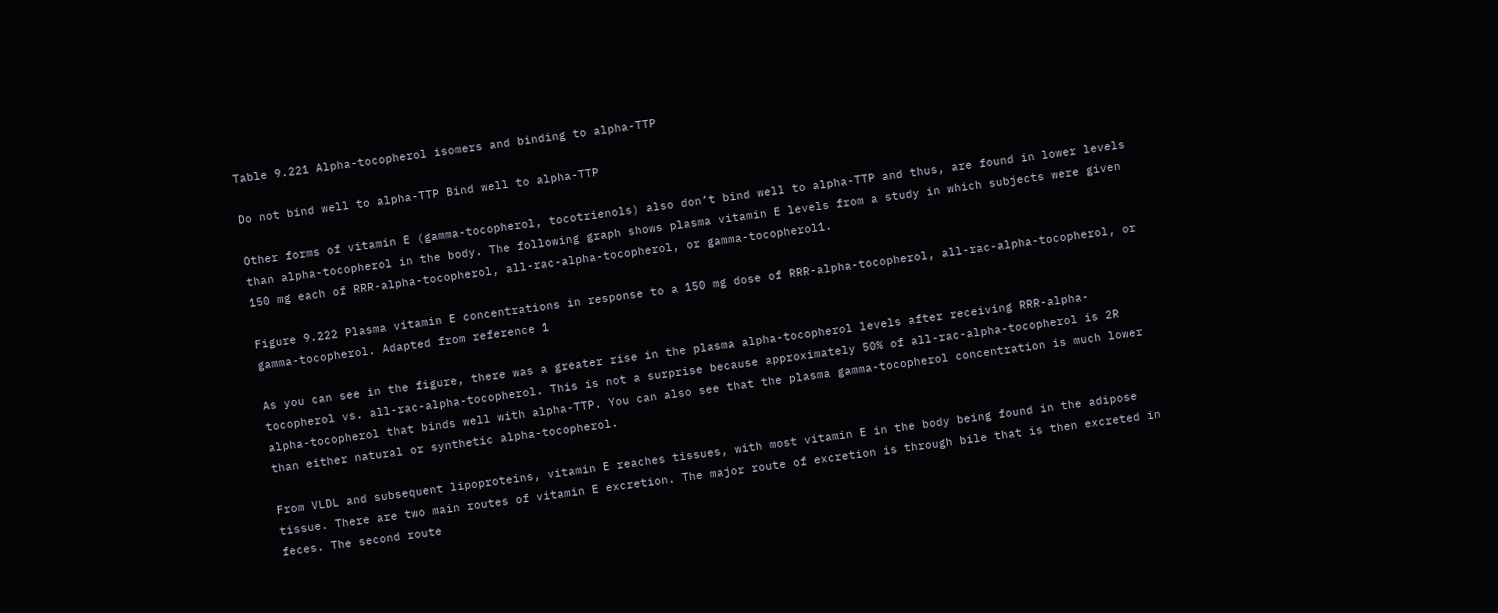Table 9.221 Alpha-tocopherol isomers and binding to alpha-TTP

Do not bind well to alpha-TTP Bind well to alpha-TTP

Other forms of vitamin E (gamma-tocopherol, tocotrienols) also don’t bind well to alpha-TTP and thus, are found in lower levels than alpha-tocopherol in the body. The following graph shows plasma vitamin E levels from a study in which subjects were given 150 mg each of RRR-alpha-tocopherol, all-rac-alpha-tocopherol, or gamma-tocopherol1.

Figure 9.222 Plasma vitamin E concentrations in response to a 150 mg dose of RRR-alpha-tocopherol, all-rac-alpha-tocopherol, or gamma-tocopherol. Adapted from reference 1

As you can see in the figure, there was a greater rise in the plasma alpha-tocopherol levels after receiving RRR-alpha-tocopherol vs. all-rac-alpha-tocopherol. This is not a surprise because approximately 50% of all-rac-alpha-tocopherol is 2R alpha-tocopherol that binds well with alpha-TTP. You can also see that the plasma gamma-tocopherol concentration is much lower than either natural or synthetic alpha-tocopherol.

From VLDL and subsequent lipoproteins, vitamin E reaches tissues, with most vitamin E in the body being found in the adipose tissue. There are two main routes of vitamin E excretion. The major route of excretion is through bile that is then excreted in feces. The second route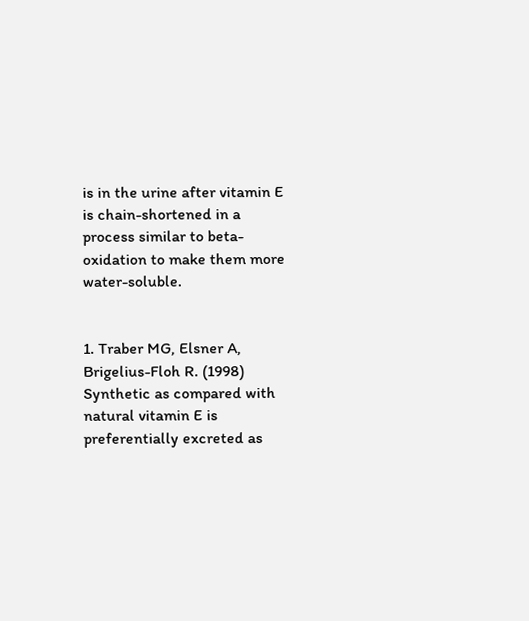is in the urine after vitamin E is chain-shortened in a process similar to beta-oxidation to make them more water-soluble.


1. Traber MG, Elsner A, Brigelius-Floh R. (1998) Synthetic as compared with natural vitamin E is preferentially excreted as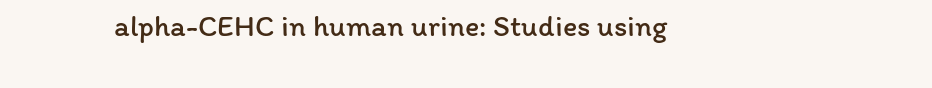alpha-CEHC in human urine: Studies using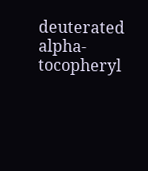deuterated alpha-tocopheryl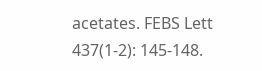acetates. FEBS Lett 437(1-2): 145-148.